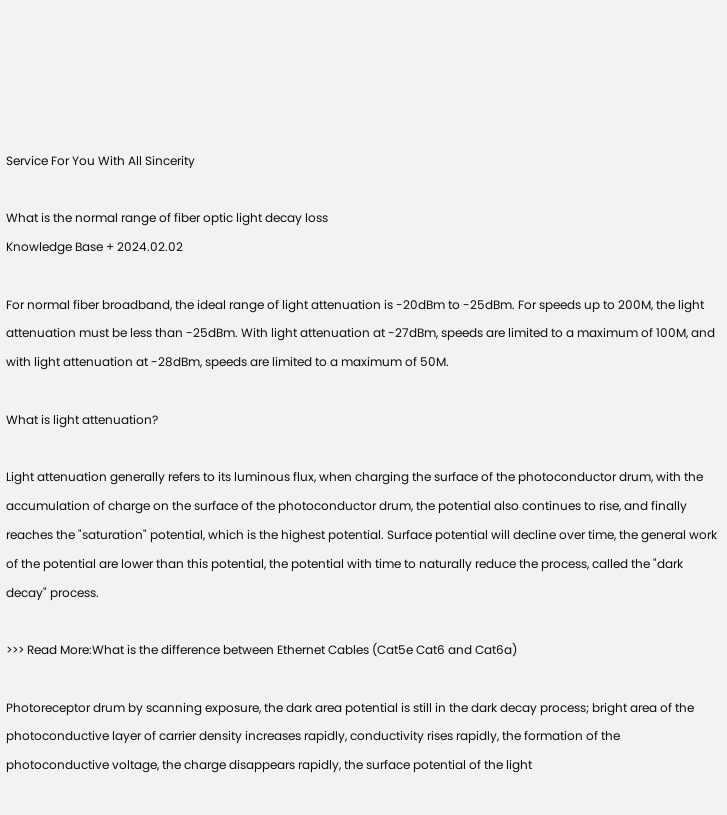Service For You With All Sincerity

What is the normal range of fiber optic light decay loss
Knowledge Base + 2024.02.02

For normal fiber broadband, the ideal range of light attenuation is -20dBm to -25dBm. For speeds up to 200M, the light attenuation must be less than -25dBm. With light attenuation at -27dBm, speeds are limited to a maximum of 100M, and with light attenuation at -28dBm, speeds are limited to a maximum of 50M.

What is light attenuation?

Light attenuation generally refers to its luminous flux, when charging the surface of the photoconductor drum, with the accumulation of charge on the surface of the photoconductor drum, the potential also continues to rise, and finally reaches the "saturation" potential, which is the highest potential. Surface potential will decline over time, the general work of the potential are lower than this potential, the potential with time to naturally reduce the process, called the "dark decay" process.

>>> Read More:What is the difference between Ethernet Cables (Cat5e Cat6 and Cat6a)

Photoreceptor drum by scanning exposure, the dark area potential is still in the dark decay process; bright area of the photoconductive layer of carrier density increases rapidly, conductivity rises rapidly, the formation of the photoconductive voltage, the charge disappears rapidly, the surface potential of the light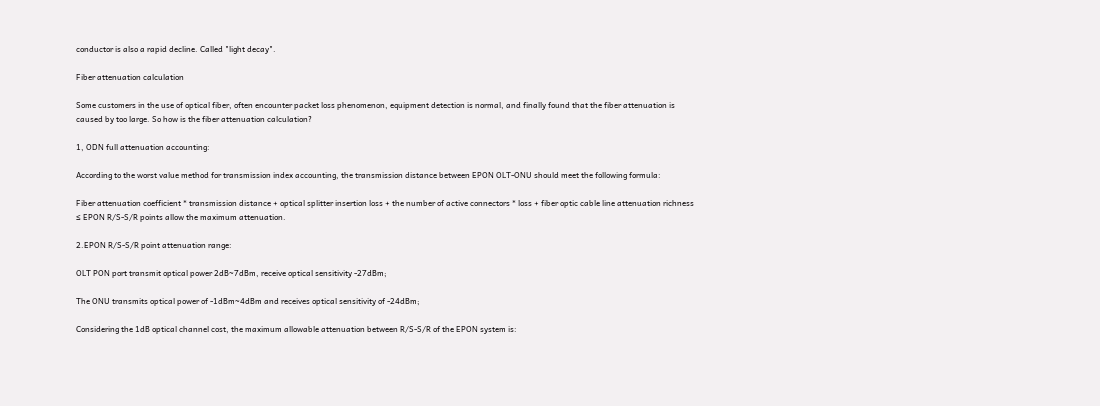conductor is also a rapid decline. Called "light decay".

Fiber attenuation calculation

Some customers in the use of optical fiber, often encounter packet loss phenomenon, equipment detection is normal, and finally found that the fiber attenuation is caused by too large. So how is the fiber attenuation calculation?

1, ODN full attenuation accounting:

According to the worst value method for transmission index accounting, the transmission distance between EPON OLT-ONU should meet the following formula:

Fiber attenuation coefficient * transmission distance + optical splitter insertion loss + the number of active connectors * loss + fiber optic cable line attenuation richness ≤ EPON R/S-S/R points allow the maximum attenuation.

2.EPON R/S-S/R point attenuation range:

OLT PON port transmit optical power 2dB~7dBm, receive optical sensitivity -27dBm;

The ONU transmits optical power of -1dBm~4dBm and receives optical sensitivity of -24dBm;

Considering the 1dB optical channel cost, the maximum allowable attenuation between R/S-S/R of the EPON system is: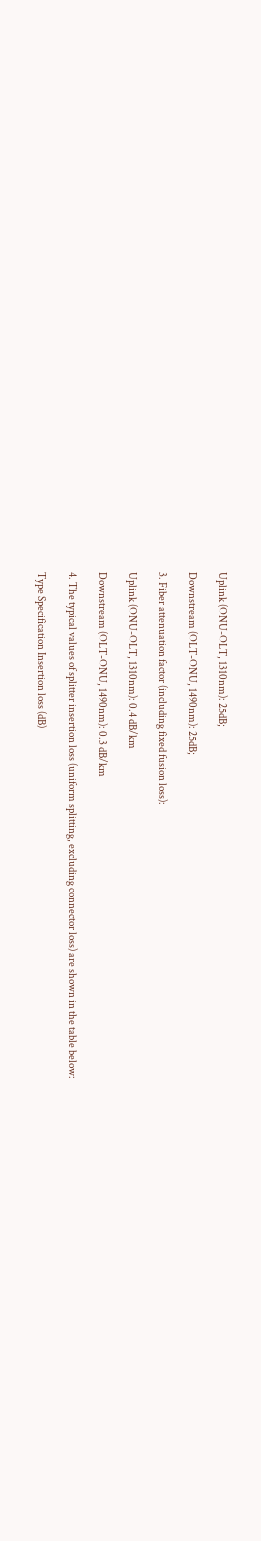Uplink (ONU-OLT, 1310nm): 25dB;

Downstream (OLT-ONU, 1490nm): 25dB;

3. Fiber attenuation factor (including fixed fusion loss):

Uplink (ONU-OLT, 1310nm): 0.4 dB/km

Downstream (OLT-ONU, 1490nm): 0.3 dB/km

4. The typical values of splitter insertion loss (uniform splitting, excluding connector loss) are shown in the table below:

Type Specification Insertion loss (dB)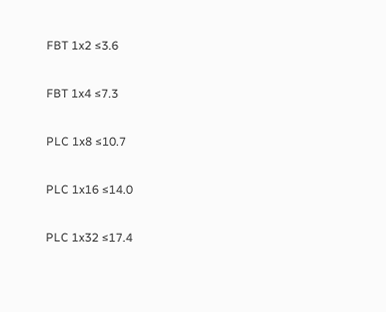FBT 1x2 ≤3.6

FBT 1x4 ≤7.3

PLC 1x8 ≤10.7

PLC 1x16 ≤14.0

PLC 1x32 ≤17.4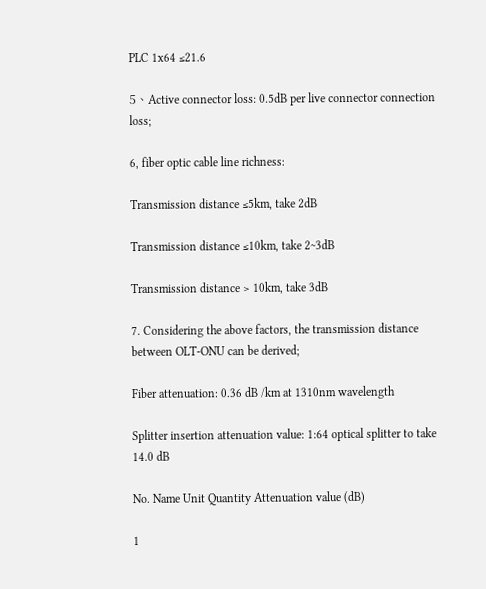PLC 1x64 ≤21.6

5、Active connector loss: 0.5dB per live connector connection loss;

6, fiber optic cable line richness:

Transmission distance ≤5km, take 2dB

Transmission distance ≤10km, take 2~3dB

Transmission distance > 10km, take 3dB

7. Considering the above factors, the transmission distance between OLT-ONU can be derived;

Fiber attenuation: 0.36 dB /km at 1310nm wavelength

Splitter insertion attenuation value: 1:64 optical splitter to take 14.0 dB

No. Name Unit Quantity Attenuation value (dB)

1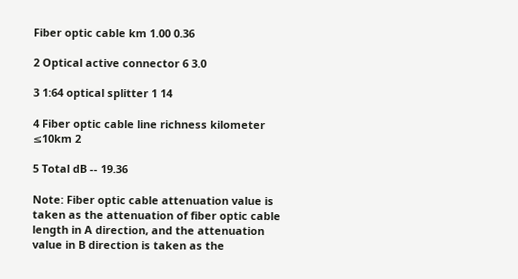Fiber optic cable km 1.00 0.36

2 Optical active connector 6 3.0

3 1:64 optical splitter 1 14

4 Fiber optic cable line richness kilometer ≤10km 2

5 Total dB -- 19.36

Note: Fiber optic cable attenuation value is taken as the attenuation of fiber optic cable length in A direction, and the attenuation value in B direction is taken as the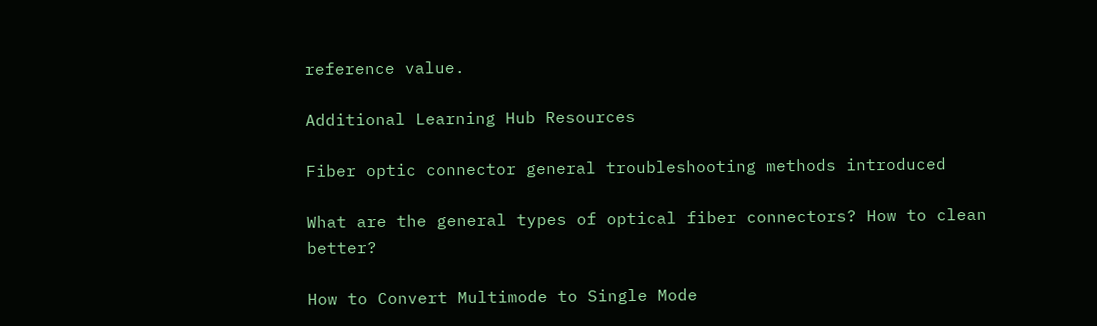reference value.

Additional Learning Hub Resources

Fiber optic connector general troubleshooting methods introduced

What are the general types of optical fiber connectors? How to clean better?

How to Convert Multimode to Single Mode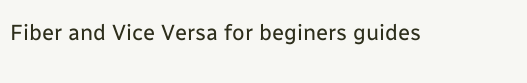Fiber and Vice Versa for beginers guides